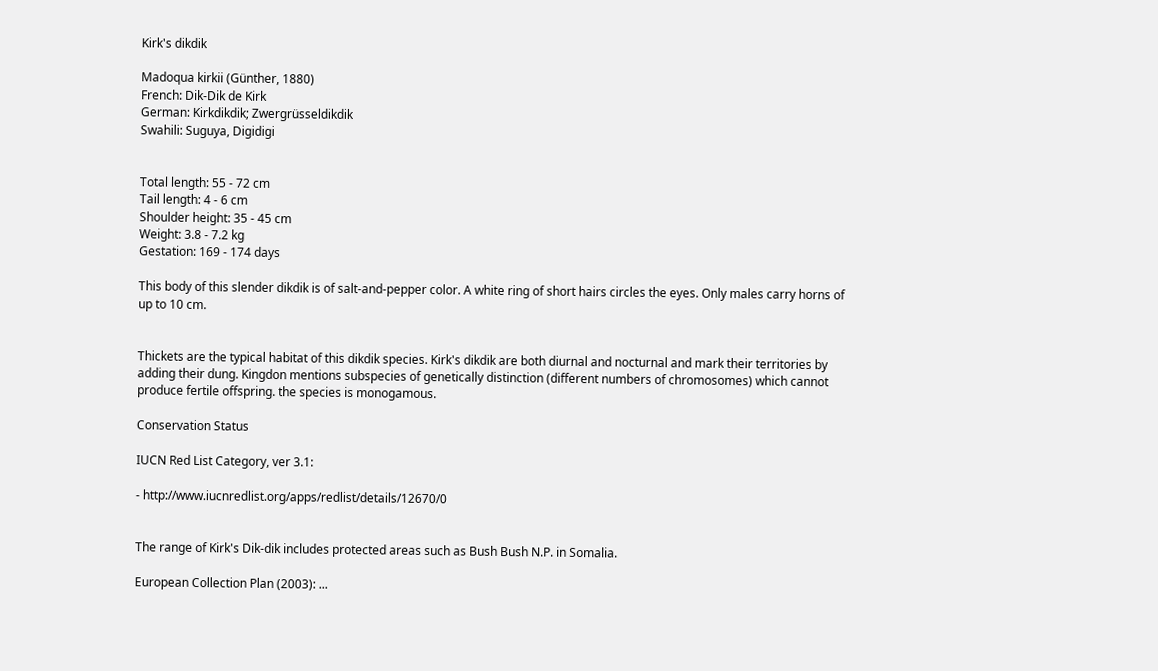Kirk's dikdik

Madoqua kirkii (Günther, 1880)
French: Dik-Dik de Kirk
German: Kirkdikdik; Zwergrüsseldikdik
Swahili: Suguya, Digidigi


Total length: 55 - 72 cm
Tail length: 4 - 6 cm
Shoulder height: 35 - 45 cm
Weight: 3.8 - 7.2 kg
Gestation: 169 - 174 days

This body of this slender dikdik is of salt-and-pepper color. A white ring of short hairs circles the eyes. Only males carry horns of up to 10 cm.


Thickets are the typical habitat of this dikdik species. Kirk's dikdik are both diurnal and nocturnal and mark their territories by adding their dung. Kingdon mentions subspecies of genetically distinction (different numbers of chromosomes) which cannot produce fertile offspring. the species is monogamous.

Conservation Status

IUCN Red List Category, ver 3.1:

- http://www.iucnredlist.org/apps/redlist/details/12670/0


The range of Kirk's Dik-dik includes protected areas such as Bush Bush N.P. in Somalia.

European Collection Plan (2003): ...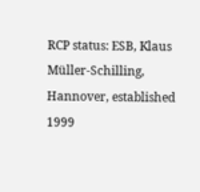RCP status: ESB, Klaus Müller-Schilling, Hannover, established 1999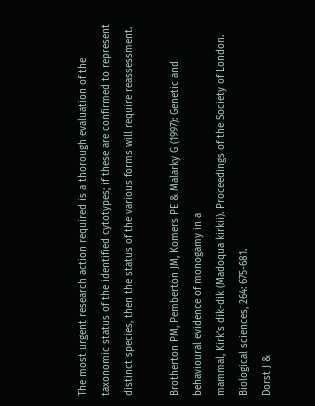The most urgent research action required is a thorough evaluation of the taxonomic status of the identified cytotypes; if these are confirmed to represent distinct species, then the status of the various forms will require reassessment.

Brotherton PM, Pemberton JM, Komers PE & Malarky G (1997): Genetic and behavioural evidence of monogamy in a
mammal, Kirk's dik-dik (Madoqua kirkii). Proceedings of the Society of London. Biological sciences, 264: 675-681.
Dorst J &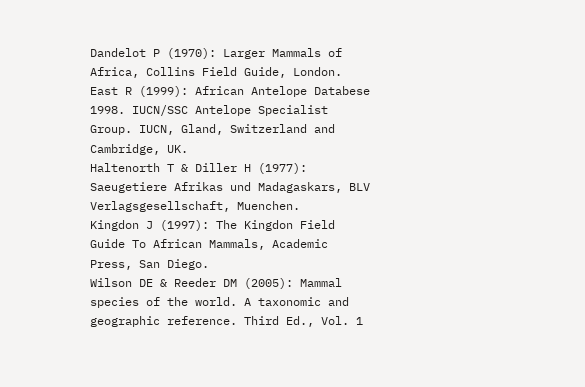Dandelot P (1970): Larger Mammals of Africa, Collins Field Guide, London.
East R (1999): African Antelope Databese 1998. IUCN/SSC Antelope Specialist Group. IUCN, Gland, Switzerland and Cambridge, UK.
Haltenorth T & Diller H (1977): Saeugetiere Afrikas und Madagaskars, BLV Verlagsgesellschaft, Muenchen.
Kingdon J (1997): The Kingdon Field Guide To African Mammals, Academic Press, San Diego.
Wilson DE & Reeder DM (2005): Mammal species of the world. A taxonomic and geographic reference. Third Ed., Vol. 1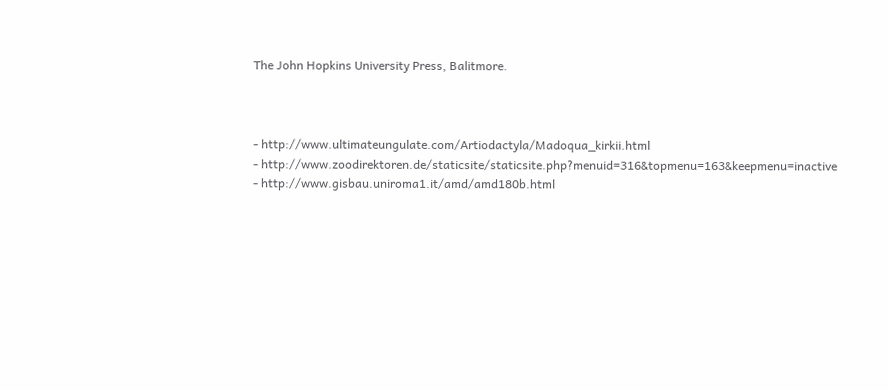The John Hopkins University Press, Balitmore.



- http://www.ultimateungulate.com/Artiodactyla/Madoqua_kirkii.html
- http://www.zoodirektoren.de/staticsite/staticsite.php?menuid=316&topmenu=163&keepmenu=inactive
- http://www.gisbau.uniroma1.it/amd/amd180b.html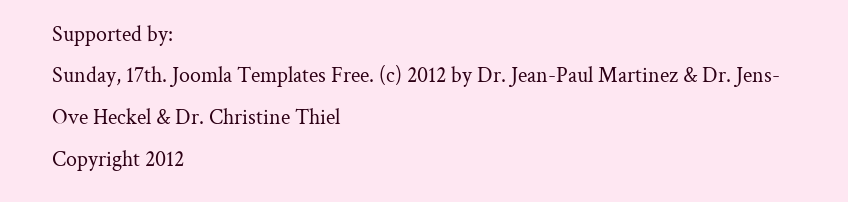Supported by:
Sunday, 17th. Joomla Templates Free. (c) 2012 by Dr. Jean-Paul Martinez & Dr. Jens-Ove Heckel & Dr. Christine Thiel
Copyright 2012